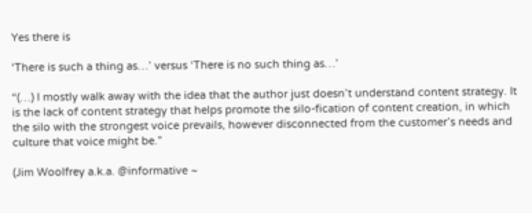Yes there is

‘There is such a thing as…’ versus ‘There is no such thing as…’

“(…) I mostly walk away with the idea that the author just doesn’t understand content strategy. It is the lack of content strategy that helps promote the silo-fication of content creation, in which the silo with the strongest voice prevails, however disconnected from the customer’s needs and culture that voice might be.”

(Jim Woolfrey a.k.a. @informative ~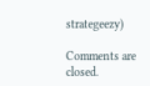strategeezy)

Comments are closed.